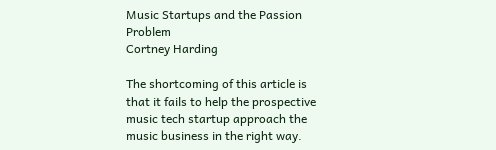Music Startups and the Passion Problem
Cortney Harding

The shortcoming of this article is that it fails to help the prospective music tech startup approach the music business in the right way.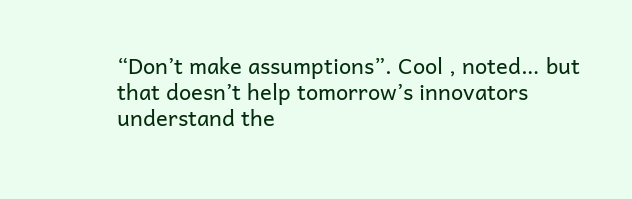“Don’t make assumptions”. Cool , noted… but that doesn’t help tomorrow’s innovators understand the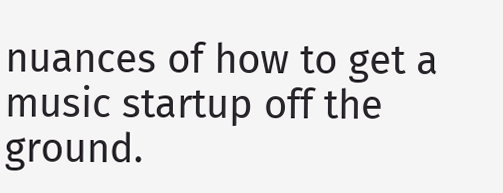nuances of how to get a music startup off the ground.